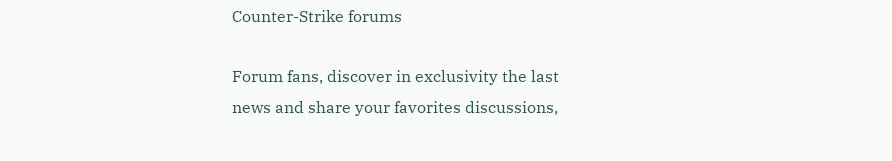Counter-Strike forums

Forum fans, discover in exclusivity the last news and share your favorites discussions,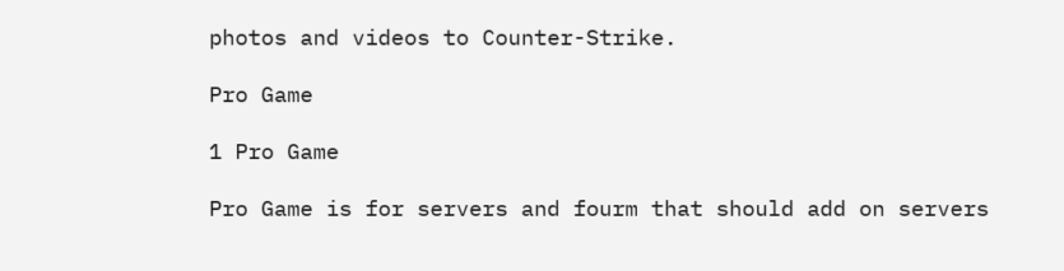photos and videos to Counter-Strike.

Pro Game

1 Pro Game

Pro Game is for servers and fourm that should add on servers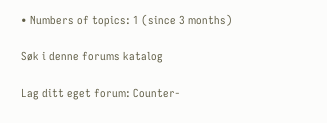• Numbers of topics: 1 (since 3 months)

Søk i denne forums katalog

Lag ditt eget forum: Counter-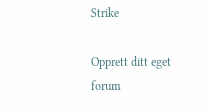Strike

Opprett ditt eget forum